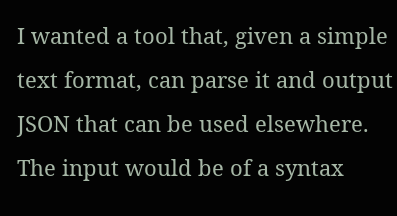I wanted a tool that, given a simple text format, can parse it and output JSON that can be used elsewhere. The input would be of a syntax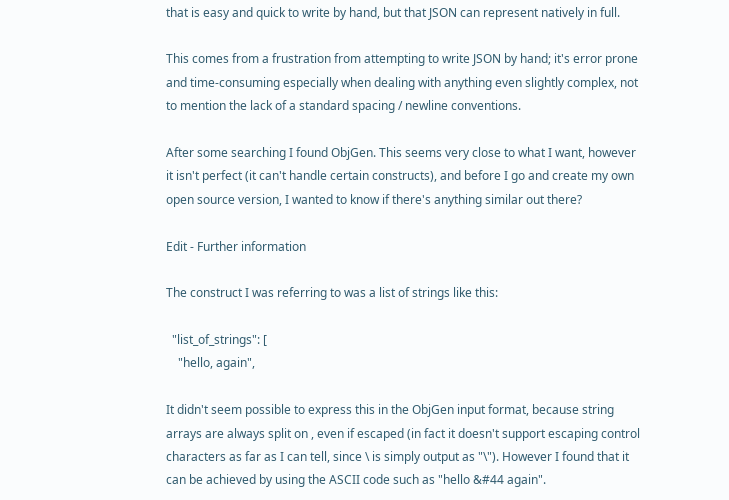that is easy and quick to write by hand, but that JSON can represent natively in full.

This comes from a frustration from attempting to write JSON by hand; it's error prone and time-consuming especially when dealing with anything even slightly complex, not to mention the lack of a standard spacing / newline conventions.

After some searching I found ObjGen. This seems very close to what I want, however it isn't perfect (it can't handle certain constructs), and before I go and create my own open source version, I wanted to know if there's anything similar out there?

Edit - Further information

The construct I was referring to was a list of strings like this:

  "list_of_strings": [
    "hello, again",

It didn't seem possible to express this in the ObjGen input format, because string arrays are always split on , even if escaped (in fact it doesn't support escaping control characters as far as I can tell, since \ is simply output as "\"). However I found that it can be achieved by using the ASCII code such as "hello &#44 again".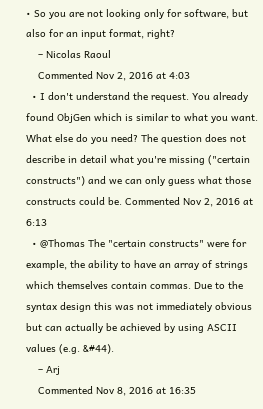• So you are not looking only for software, but also for an input format, right?
    – Nicolas Raoul
    Commented Nov 2, 2016 at 4:03
  • I don't understand the request. You already found ObjGen which is similar to what you want. What else do you need? The question does not describe in detail what you're missing ("certain constructs") and we can only guess what those constructs could be. Commented Nov 2, 2016 at 6:13
  • @Thomas The "certain constructs" were for example, the ability to have an array of strings which themselves contain commas. Due to the syntax design this was not immediately obvious but can actually be achieved by using ASCII values (e.g. &#44).
    – Arj
    Commented Nov 8, 2016 at 16:35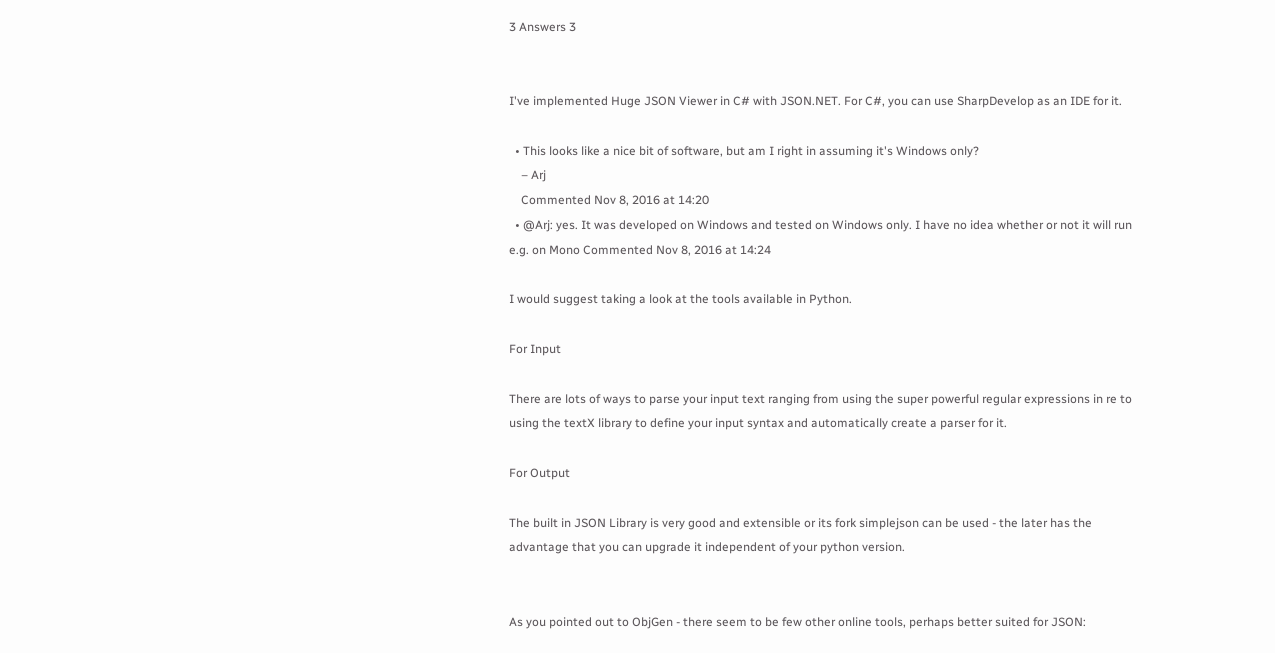3 Answers 3


I've implemented Huge JSON Viewer in C# with JSON.NET. For C#, you can use SharpDevelop as an IDE for it.

  • This looks like a nice bit of software, but am I right in assuming it's Windows only?
    – Arj
    Commented Nov 8, 2016 at 14:20
  • @Arj: yes. It was developed on Windows and tested on Windows only. I have no idea whether or not it will run e.g. on Mono Commented Nov 8, 2016 at 14:24

I would suggest taking a look at the tools available in Python.

For Input

There are lots of ways to parse your input text ranging from using the super powerful regular expressions in re to using the textX library to define your input syntax and automatically create a parser for it.

For Output

The built in JSON Library is very good and extensible or its fork simplejson can be used - the later has the advantage that you can upgrade it independent of your python version.


As you pointed out to ObjGen - there seem to be few other online tools, perhaps better suited for JSON: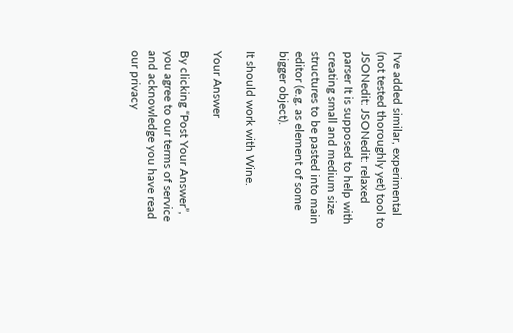I've added similar, experimental (not tested thoroughly yet) tool to JSONedit: JSONedit: relaxed parser It is supposed to help with creating small and medium size structures to be pasted into main editor (e.g. as element of some bigger object).

It should work with Wine.

Your Answer

By clicking “Post Your Answer”, you agree to our terms of service and acknowledge you have read our privacy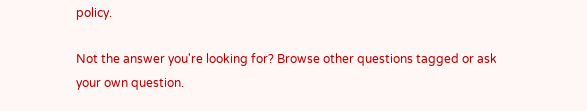policy.

Not the answer you're looking for? Browse other questions tagged or ask your own question.